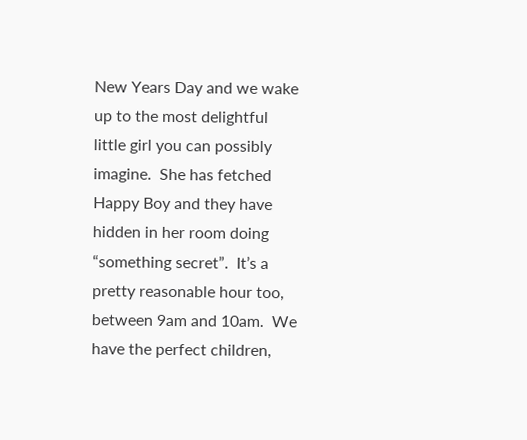New Years Day and we wake up to the most delightful little girl you can possibly imagine.  She has fetched Happy Boy and they have hidden in her room doing “something secret”.  It’s a pretty reasonable hour too, between 9am and 10am.  We have the perfect children,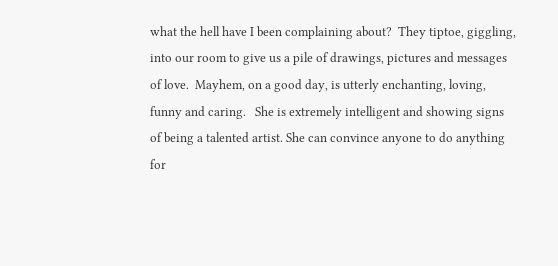what the hell have I been complaining about?  They tiptoe, giggling, into our room to give us a pile of drawings, pictures and messages of love.  Mayhem, on a good day, is utterly enchanting, loving, funny and caring.   She is extremely intelligent and showing signs of being a talented artist. She can convince anyone to do anything for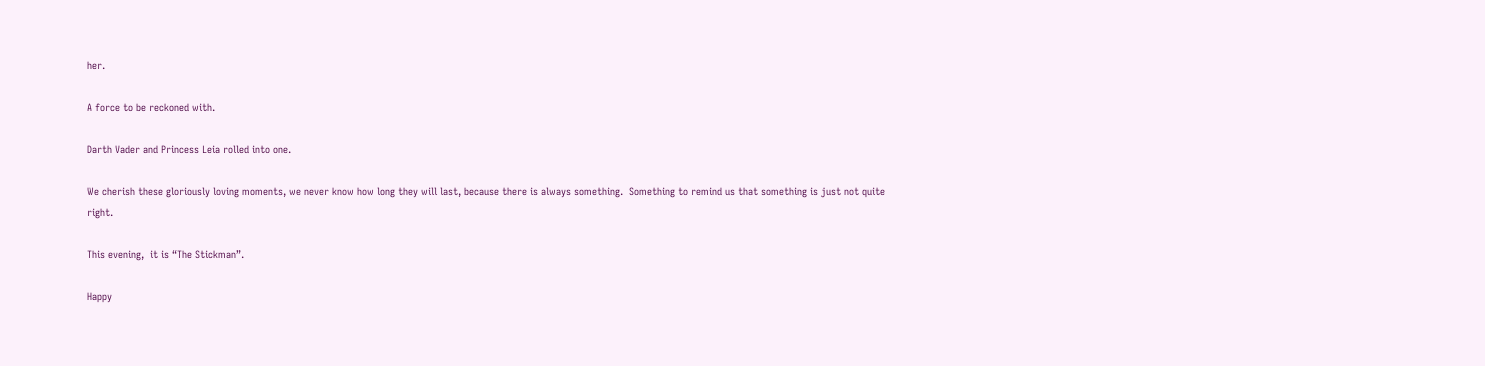her.

A force to be reckoned with.

Darth Vader and Princess Leia rolled into one.

We cherish these gloriously loving moments, we never know how long they will last, because there is always something.  Something to remind us that something is just not quite right.

This evening,  it is “The Stickman”.

Happy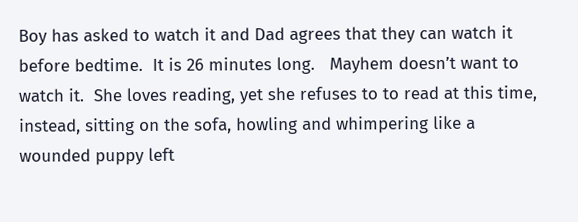Boy has asked to watch it and Dad agrees that they can watch it before bedtime.  It is 26 minutes long.   Mayhem doesn’t want to watch it.  She loves reading, yet she refuses to to read at this time, instead, sitting on the sofa, howling and whimpering like a wounded puppy left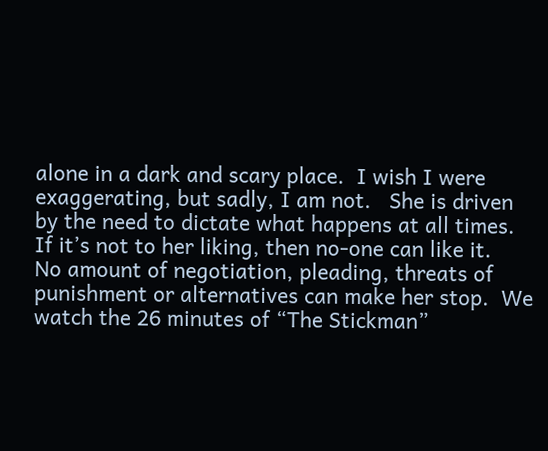alone in a dark and scary place.  I wish I were exaggerating, but sadly, I am not.   She is driven by the need to dictate what happens at all times.  If it’s not to her liking, then no-one can like it.   No amount of negotiation, pleading, threats of punishment or alternatives can make her stop.  We watch the 26 minutes of “The Stickman”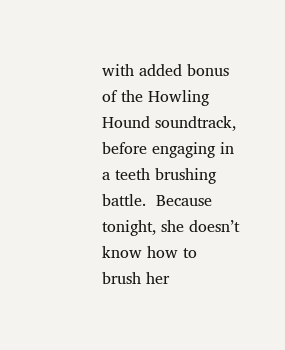with added bonus of the Howling Hound soundtrack,  before engaging in a teeth brushing battle.  Because tonight, she doesn’t know how to brush her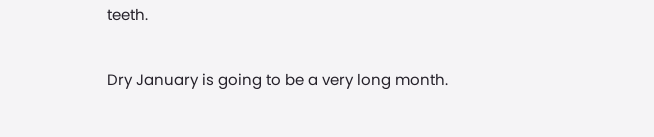teeth.

Dry January is going to be a very long month.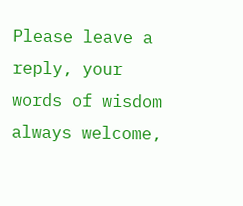Please leave a reply, your words of wisdom always welcome,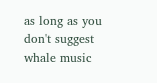as long as you don't suggest whale music